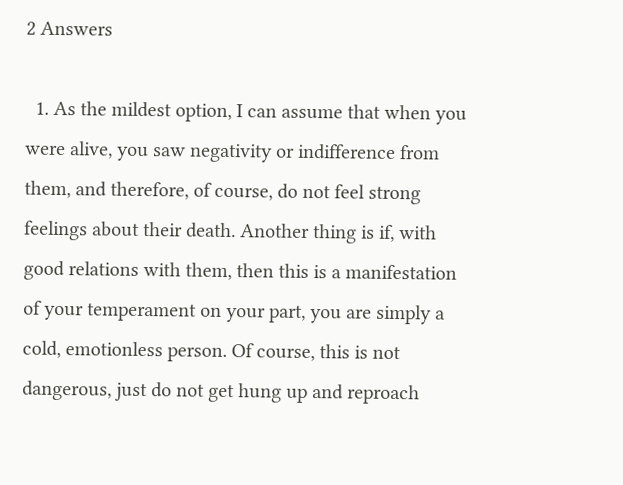2 Answers

  1. As the mildest option, I can assume that when you were alive, you saw negativity or indifference from them, and therefore, of course, do not feel strong feelings about their death. Another thing is if, with good relations with them, then this is a manifestation of your temperament on your part, you are simply a cold, emotionless person. Of course, this is not dangerous, just do not get hung up and reproach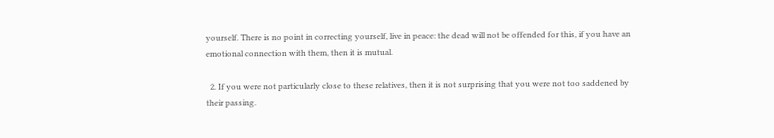yourself. There is no point in correcting yourself, live in peace: the dead will not be offended for this, if you have an emotional connection with them, then it is mutual.

  2. If you were not particularly close to these relatives, then it is not surprising that you were not too saddened by their passing.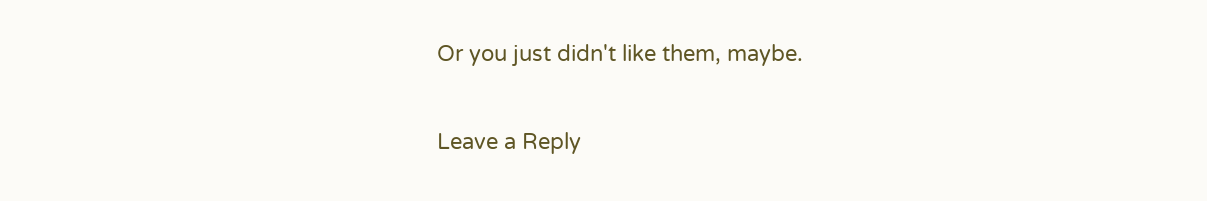Or you just didn't like them, maybe.

Leave a Reply